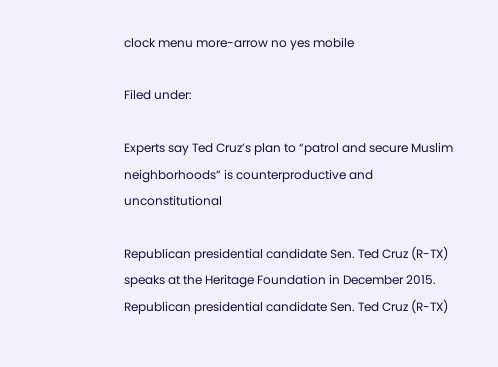clock menu more-arrow no yes mobile

Filed under:

Experts say Ted Cruz’s plan to “patrol and secure Muslim neighborhoods” is counterproductive and unconstitutional

Republican presidential candidate Sen. Ted Cruz (R-TX) speaks at the Heritage Foundation in December 2015.
Republican presidential candidate Sen. Ted Cruz (R-TX)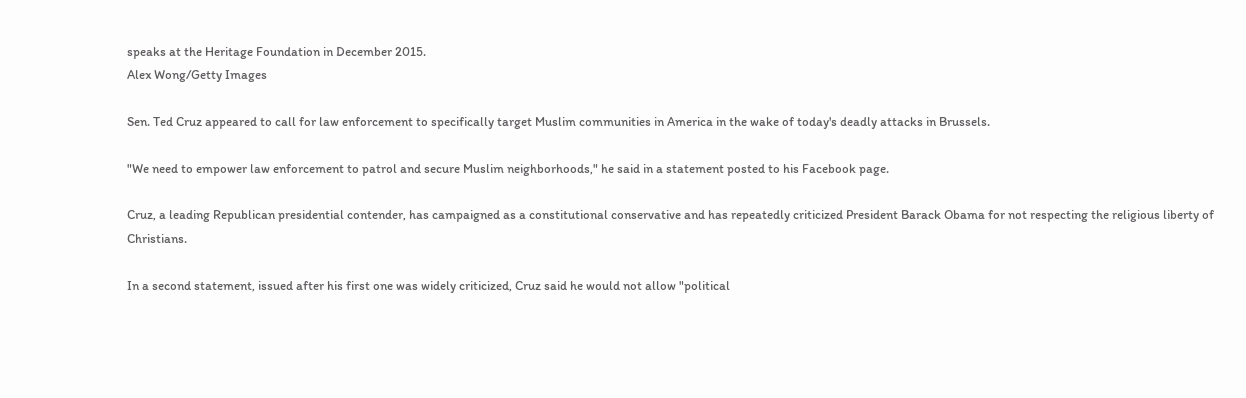speaks at the Heritage Foundation in December 2015.
Alex Wong/Getty Images

Sen. Ted Cruz appeared to call for law enforcement to specifically target Muslim communities in America in the wake of today's deadly attacks in Brussels.

"We need to empower law enforcement to patrol and secure Muslim neighborhoods," he said in a statement posted to his Facebook page.

Cruz, a leading Republican presidential contender, has campaigned as a constitutional conservative and has repeatedly criticized President Barack Obama for not respecting the religious liberty of Christians.

In a second statement, issued after his first one was widely criticized, Cruz said he would not allow "political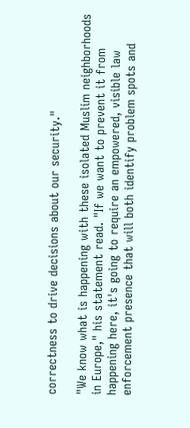correctness to drive decisions about our security."

"We know what is happening with these isolated Muslim neighborhoods in Europe," his statement read. "If we want to prevent it from happening here, it's going to require an empowered, visible law enforcement presence that will both identify problem spots and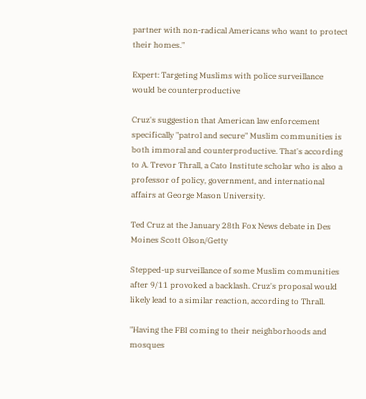partner with non-radical Americans who want to protect their homes."

Expert: Targeting Muslims with police surveillance would be counterproductive

Cruz's suggestion that American law enforcement specifically "patrol and secure" Muslim communities is both immoral and counterproductive. That's according to A. Trevor Thrall, a Cato Institute scholar who is also a professor of policy, government, and international affairs at George Mason University.

Ted Cruz at the January 28th Fox News debate in Des Moines Scott Olson/Getty

Stepped-up surveillance of some Muslim communities after 9/11 provoked a backlash. Cruz's proposal would likely lead to a similar reaction, according to Thrall.

"Having the FBI coming to their neighborhoods and mosques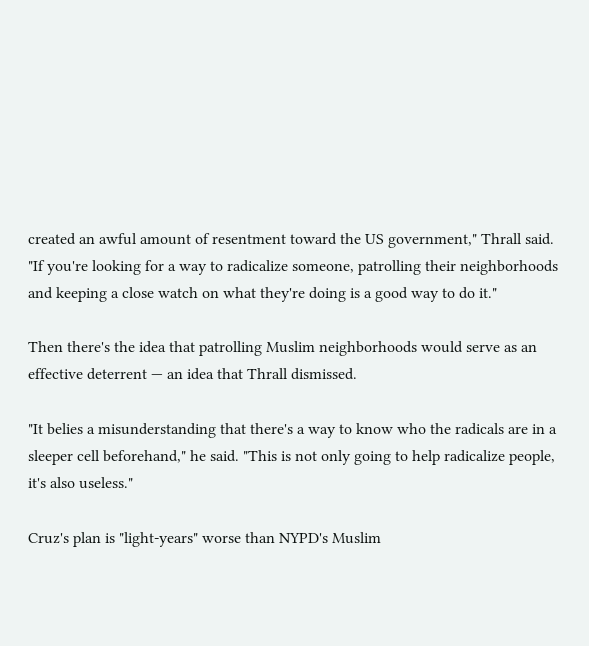created an awful amount of resentment toward the US government," Thrall said. "If you're looking for a way to radicalize someone, patrolling their neighborhoods and keeping a close watch on what they're doing is a good way to do it."

Then there's the idea that patrolling Muslim neighborhoods would serve as an effective deterrent — an idea that Thrall dismissed.

"It belies a misunderstanding that there's a way to know who the radicals are in a sleeper cell beforehand," he said. "This is not only going to help radicalize people, it's also useless."

Cruz's plan is "light-years" worse than NYPD's Muslim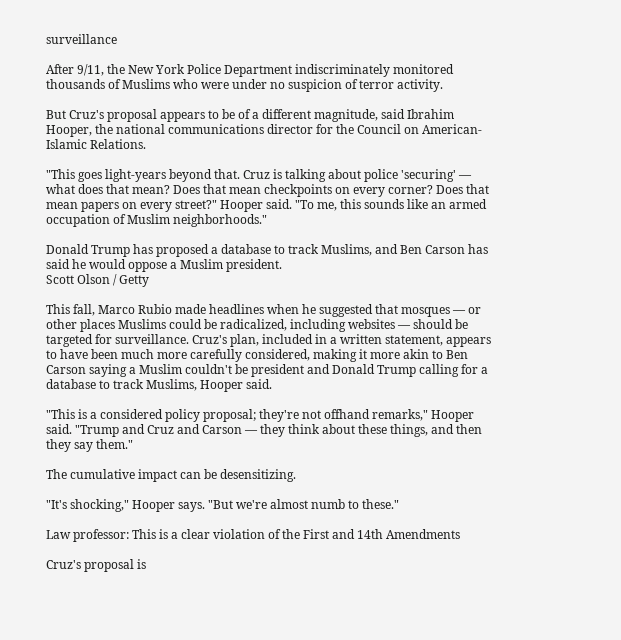surveillance

After 9/11, the New York Police Department indiscriminately monitored thousands of Muslims who were under no suspicion of terror activity.

But Cruz's proposal appears to be of a different magnitude, said Ibrahim Hooper, the national communications director for the Council on American-Islamic Relations.

"This goes light-years beyond that. Cruz is talking about police 'securing' — what does that mean? Does that mean checkpoints on every corner? Does that mean papers on every street?" Hooper said. "To me, this sounds like an armed occupation of Muslim neighborhoods."

Donald Trump has proposed a database to track Muslims, and Ben Carson has said he would oppose a Muslim president.
Scott Olson / Getty

This fall, Marco Rubio made headlines when he suggested that mosques — or other places Muslims could be radicalized, including websites — should be targeted for surveillance. Cruz's plan, included in a written statement, appears to have been much more carefully considered, making it more akin to Ben Carson saying a Muslim couldn't be president and Donald Trump calling for a database to track Muslims, Hooper said.

"This is a considered policy proposal; they're not offhand remarks," Hooper said. "Trump and Cruz and Carson — they think about these things, and then they say them."

The cumulative impact can be desensitizing.

"It's shocking," Hooper says. "But we're almost numb to these."

Law professor: This is a clear violation of the First and 14th Amendments

Cruz's proposal is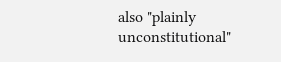also "plainly unconstitutional"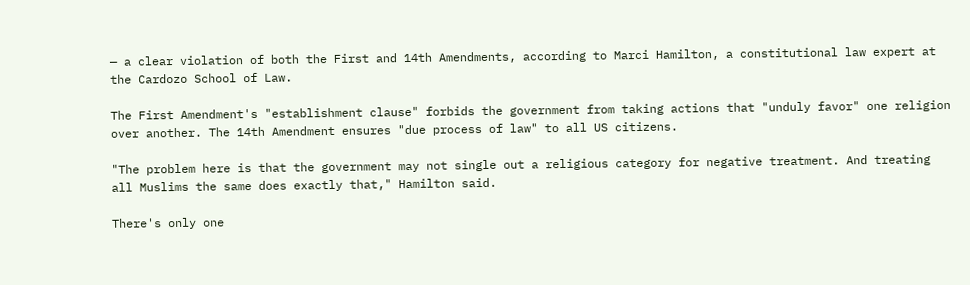— a clear violation of both the First and 14th Amendments, according to Marci Hamilton, a constitutional law expert at the Cardozo School of Law.

The First Amendment's "establishment clause" forbids the government from taking actions that "unduly favor" one religion over another. The 14th Amendment ensures "due process of law" to all US citizens.

"The problem here is that the government may not single out a religious category for negative treatment. And treating all Muslims the same does exactly that," Hamilton said.

There's only one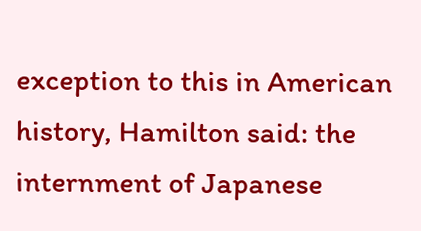exception to this in American history, Hamilton said: the internment of Japanese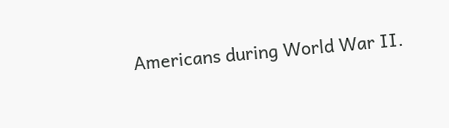Americans during World War II.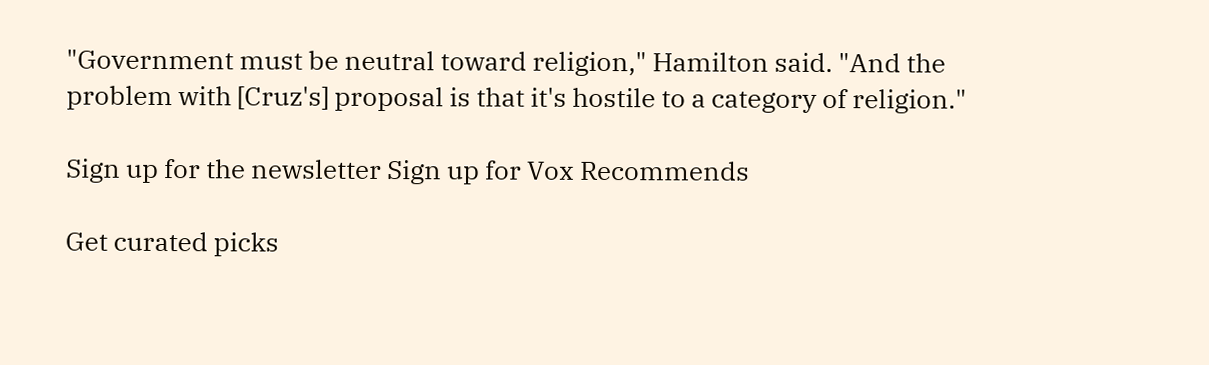"Government must be neutral toward religion," Hamilton said. "And the problem with [Cruz's] proposal is that it's hostile to a category of religion."

Sign up for the newsletter Sign up for Vox Recommends

Get curated picks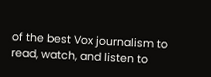of the best Vox journalism to read, watch, and listen to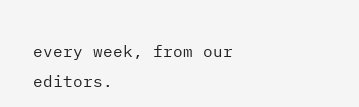every week, from our editors.